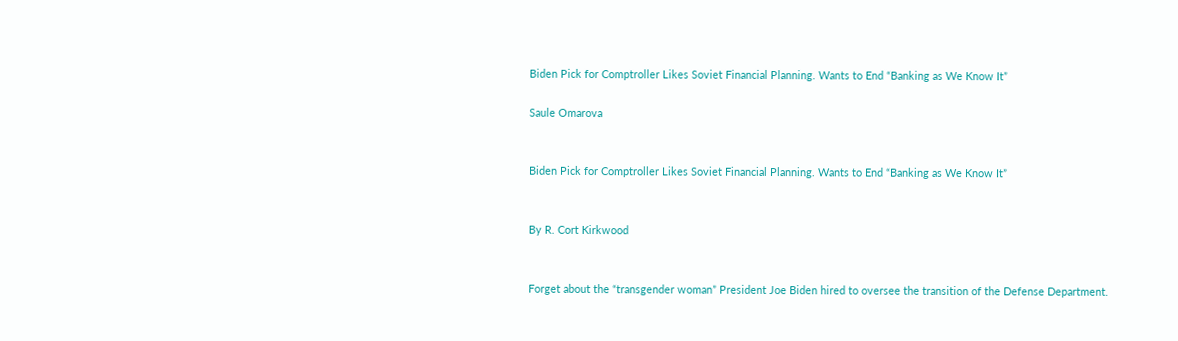Biden Pick for Comptroller Likes Soviet Financial Planning. Wants to End “Banking as We Know It”

Saule Omarova


Biden Pick for Comptroller Likes Soviet Financial Planning. Wants to End “Banking as We Know It”


By R. Cort Kirkwood


Forget about the “transgender woman” President Joe Biden hired to oversee the transition of the Defense Department.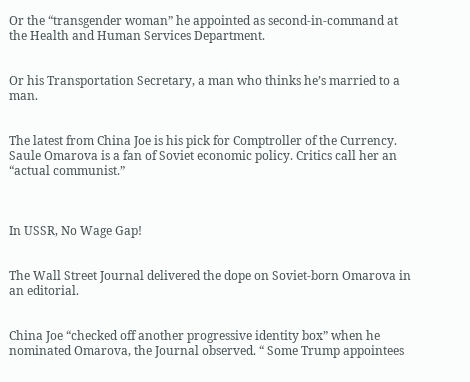Or the “transgender woman” he appointed as second-in-command at the Health and Human Services Department.


Or his Transportation Secretary, a man who thinks he’s married to a man.


The latest from China Joe is his pick for Comptroller of the Currency. Saule Omarova is a fan of Soviet economic policy. Critics call her an “actual communist.”



In USSR, No Wage Gap!


The Wall Street Journal delivered the dope on Soviet-born Omarova in an editorial.


China Joe “checked off another progressive identity box” when he nominated Omarova, the Journal observed. “ Some Trump appointees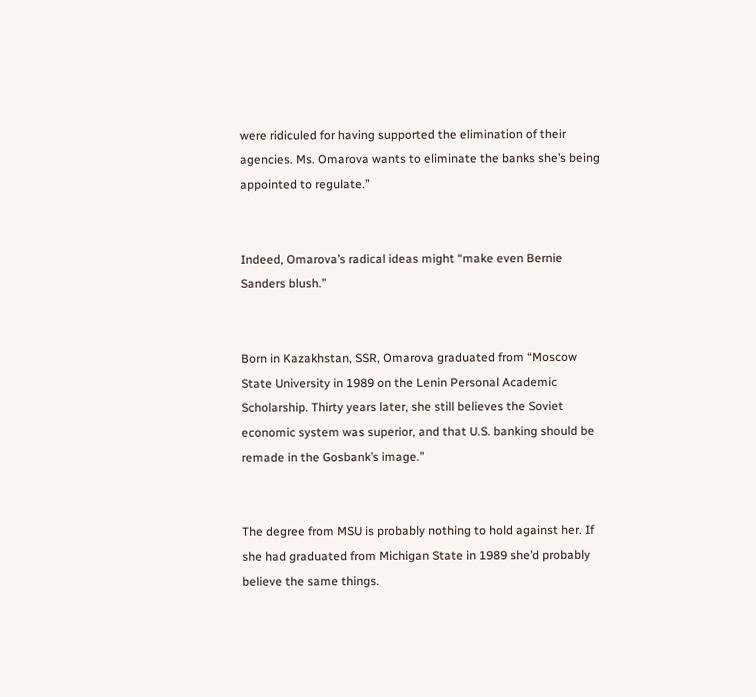were ridiculed for having supported the elimination of their agencies. Ms. Omarova wants to eliminate the banks she’s being appointed to regulate.”


Indeed, Omarova’s radical ideas might “make even Bernie Sanders blush.”


Born in Kazakhstan, SSR, Omarova graduated from “Moscow State University in 1989 on the Lenin Personal Academic Scholarship. Thirty years later, she still believes the Soviet economic system was superior, and that U.S. banking should be remade in the Gosbank’s image.”


The degree from MSU is probably nothing to hold against her. If she had graduated from Michigan State in 1989 she’d probably believe the same things.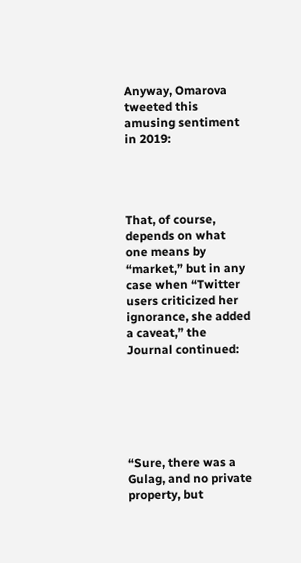Anyway, Omarova tweeted this amusing sentiment in 2019:




That, of course, depends on what one means by “market,” but in any case when “Twitter users criticized her ignorance, she added a caveat,” the Journal continued:






“Sure, there was a Gulag, and no private property, but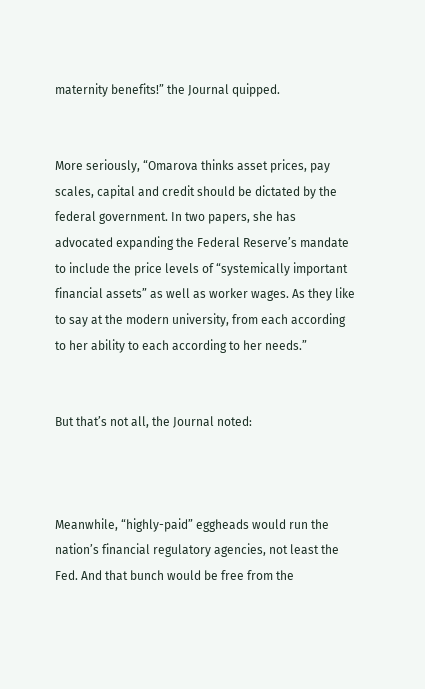maternity benefits!” the Journal quipped.


More seriously, “Omarova thinks asset prices, pay scales, capital and credit should be dictated by the federal government. In two papers, she has advocated expanding the Federal Reserve’s mandate to include the price levels of “systemically important financial assets” as well as worker wages. As they like to say at the modern university, from each according to her ability to each according to her needs.”


But that’s not all, the Journal noted:



Meanwhile, “highly-paid” eggheads would run the nation’s financial regulatory agencies, not least the Fed. And that bunch would be free from the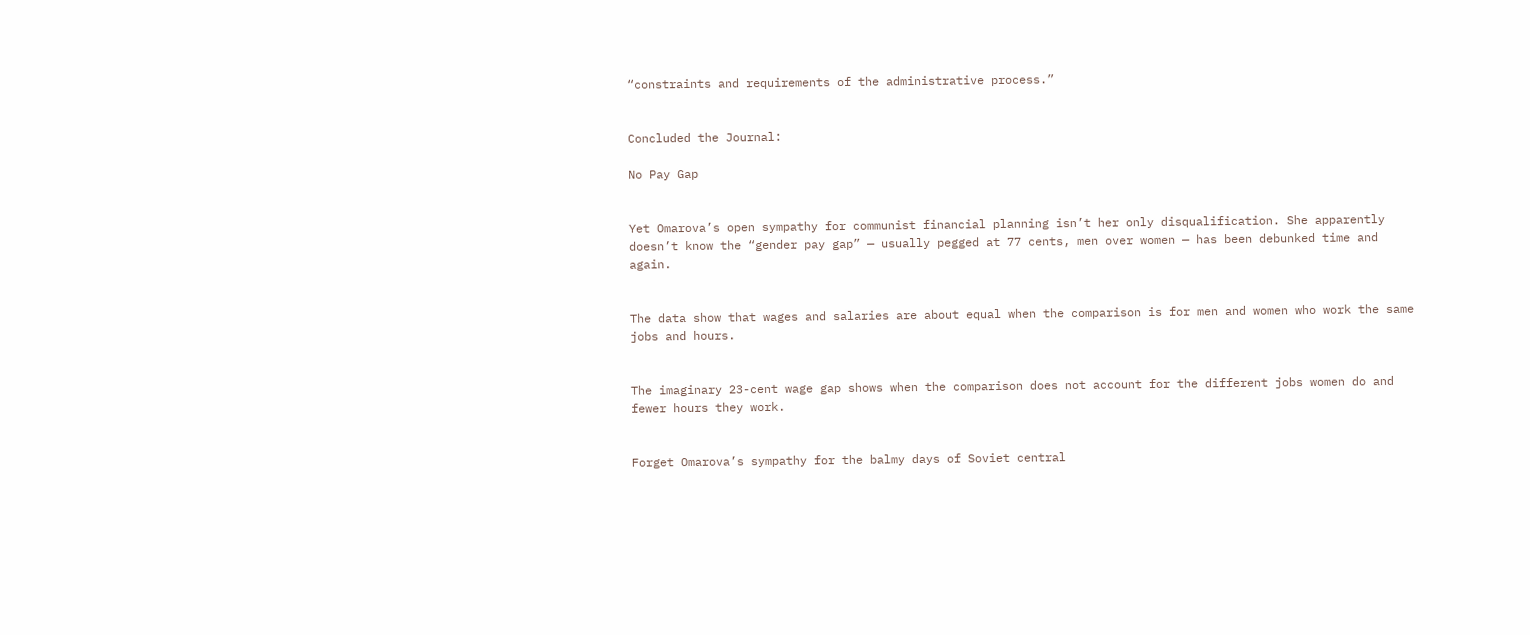“constraints and requirements of the administrative process.”


Concluded the Journal:

No Pay Gap


Yet Omarova’s open sympathy for communist financial planning isn’t her only disqualification. She apparently doesn’t know the “gender pay gap” — usually pegged at 77 cents, men over women — has been debunked time and again.


The data show that wages and salaries are about equal when the comparison is for men and women who work the same jobs and hours.


The imaginary 23-cent wage gap shows when the comparison does not account for the different jobs women do and fewer hours they work.


Forget Omarova’s sympathy for the balmy days of Soviet central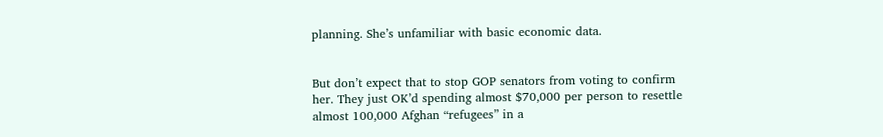planning. She’s unfamiliar with basic economic data.


But don’t expect that to stop GOP senators from voting to confirm her. They just OK’d spending almost $70,000 per person to resettle almost 100,000 Afghan “refugees” in a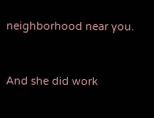neighborhood near you.


And she did work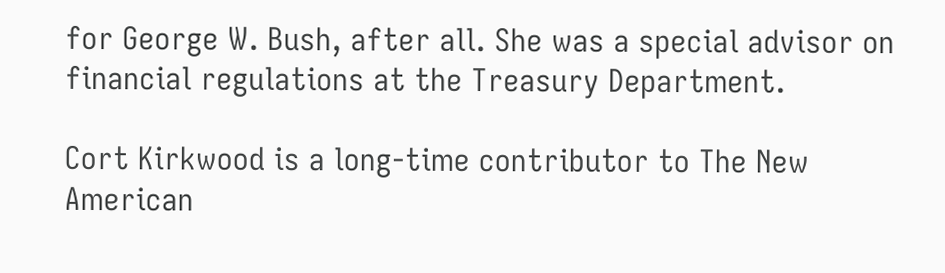for George W. Bush, after all. She was a special advisor on financial regulations at the Treasury Department.

Cort Kirkwood is a long-time contributor to The New American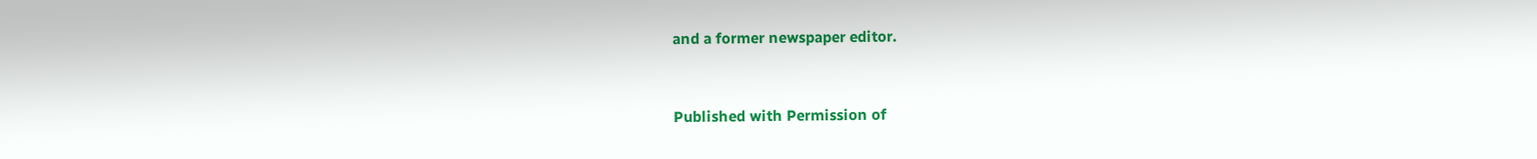and a former newspaper editor.


Published with Permission of